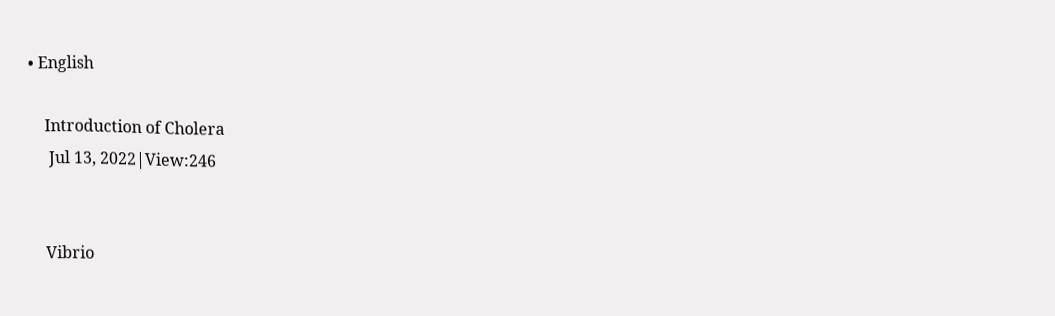• English

    Introduction of Cholera
     Jul 13, 2022|View:246


    Vibrio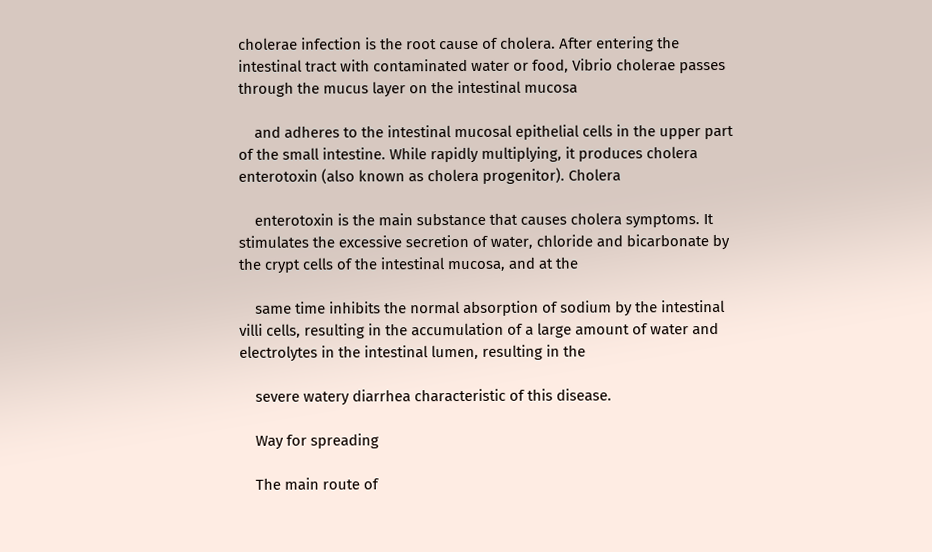cholerae infection is the root cause of cholera. After entering the intestinal tract with contaminated water or food, Vibrio cholerae passes through the mucus layer on the intestinal mucosa

    and adheres to the intestinal mucosal epithelial cells in the upper part of the small intestine. While rapidly multiplying, it produces cholera enterotoxin (also known as cholera progenitor). Cholera

    enterotoxin is the main substance that causes cholera symptoms. It stimulates the excessive secretion of water, chloride and bicarbonate by the crypt cells of the intestinal mucosa, and at the

    same time inhibits the normal absorption of sodium by the intestinal villi cells, resulting in the accumulation of a large amount of water and electrolytes in the intestinal lumen, resulting in the

    severe watery diarrhea characteristic of this disease.

    Way for spreading

    The main route of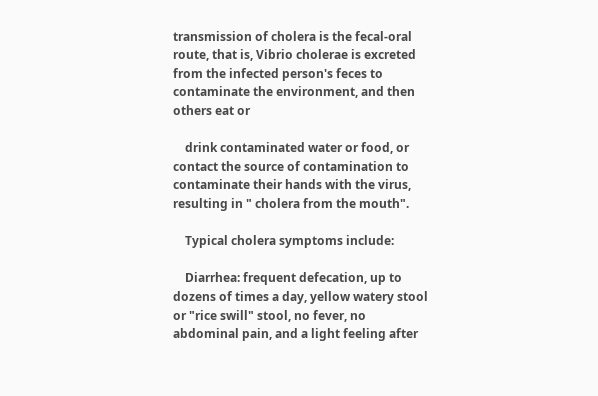transmission of cholera is the fecal-oral route, that is, Vibrio cholerae is excreted from the infected person's feces to contaminate the environment, and then others eat or

    drink contaminated water or food, or contact the source of contamination to contaminate their hands with the virus, resulting in " cholera from the mouth".

    Typical cholera symptoms include:

    Diarrhea: frequent defecation, up to dozens of times a day, yellow watery stool or "rice swill" stool, no fever, no abdominal pain, and a light feeling after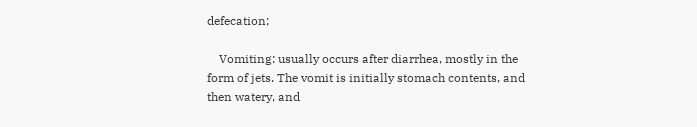defecation;

    Vomiting: usually occurs after diarrhea, mostly in the form of jets. The vomit is initially stomach contents, and then watery, and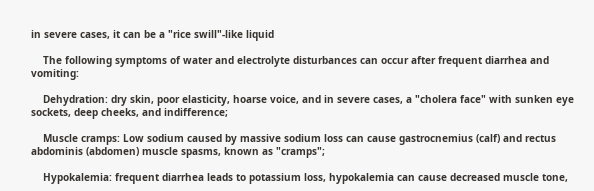in severe cases, it can be a "rice swill"-like liquid

    The following symptoms of water and electrolyte disturbances can occur after frequent diarrhea and vomiting:

    Dehydration: dry skin, poor elasticity, hoarse voice, and in severe cases, a "cholera face" with sunken eye sockets, deep cheeks, and indifference;

    Muscle cramps: Low sodium caused by massive sodium loss can cause gastrocnemius (calf) and rectus abdominis (abdomen) muscle spasms, known as "cramps";

    Hypokalemia: frequent diarrhea leads to potassium loss, hypokalemia can cause decreased muscle tone,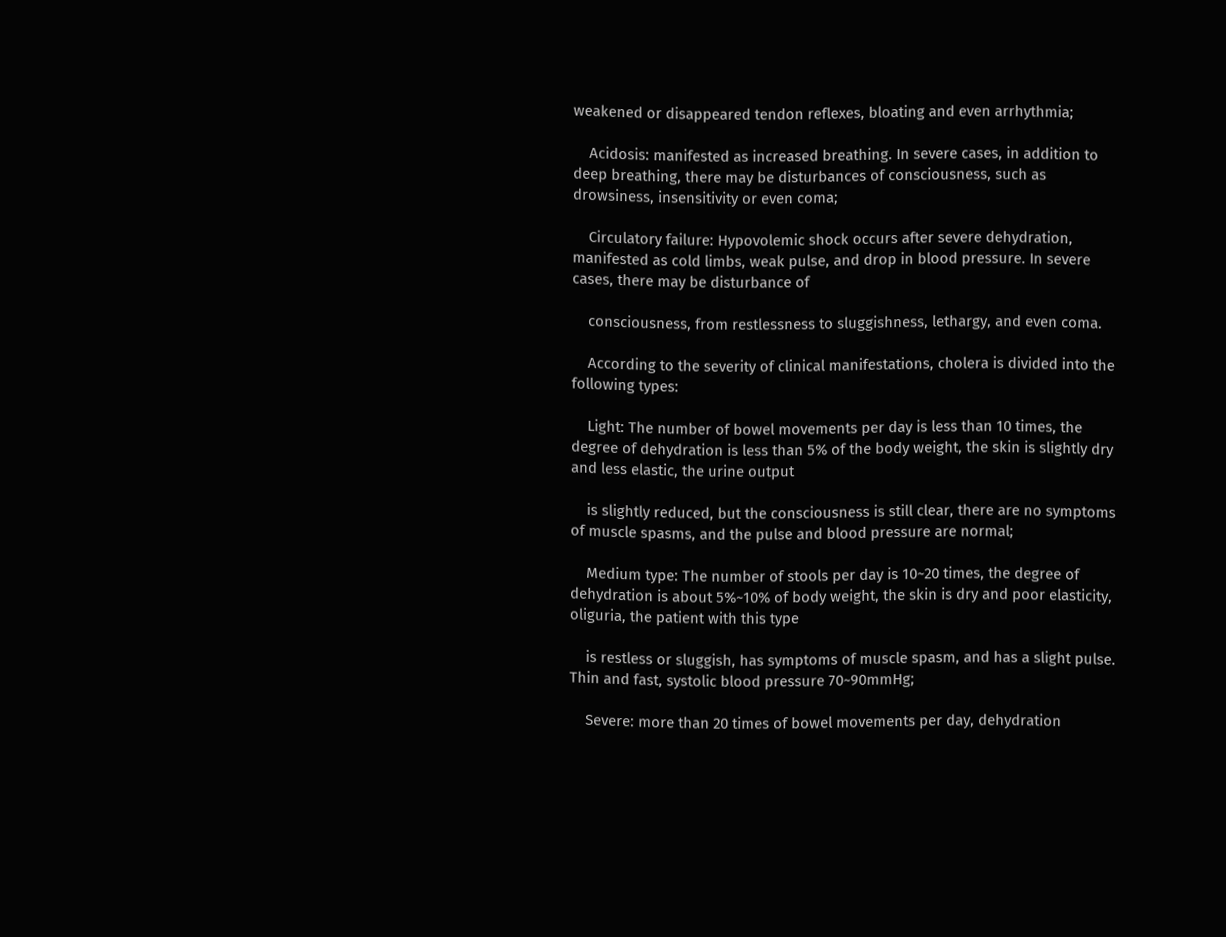weakened or disappeared tendon reflexes, bloating and even arrhythmia;

    Acidosis: manifested as increased breathing. In severe cases, in addition to deep breathing, there may be disturbances of consciousness, such as drowsiness, insensitivity or even coma;

    Circulatory failure: Hypovolemic shock occurs after severe dehydration, manifested as cold limbs, weak pulse, and drop in blood pressure. In severe cases, there may be disturbance of

    consciousness, from restlessness to sluggishness, lethargy, and even coma.

    According to the severity of clinical manifestations, cholera is divided into the following types:

    Light: The number of bowel movements per day is less than 10 times, the degree of dehydration is less than 5% of the body weight, the skin is slightly dry and less elastic, the urine output

    is slightly reduced, but the consciousness is still clear, there are no symptoms of muscle spasms, and the pulse and blood pressure are normal;

    Medium type: The number of stools per day is 10~20 times, the degree of dehydration is about 5%~10% of body weight, the skin is dry and poor elasticity, oliguria, the patient with this type

    is restless or sluggish, has symptoms of muscle spasm, and has a slight pulse. Thin and fast, systolic blood pressure 70~90mmHg;

    Severe: more than 20 times of bowel movements per day, dehydration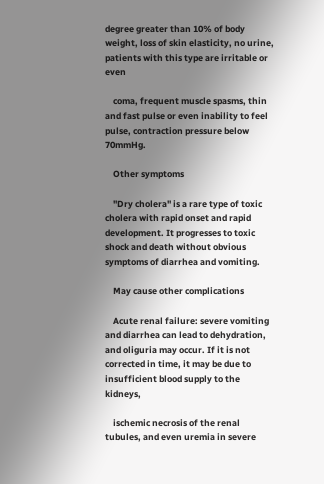degree greater than 10% of body weight, loss of skin elasticity, no urine, patients with this type are irritable or even

    coma, frequent muscle spasms, thin and fast pulse or even inability to feel pulse, contraction pressure below 70mmHg.

    Other symptoms

    "Dry cholera" is a rare type of toxic cholera with rapid onset and rapid development. It progresses to toxic shock and death without obvious symptoms of diarrhea and vomiting.

    May cause other complications

    Acute renal failure: severe vomiting and diarrhea can lead to dehydration, and oliguria may occur. If it is not corrected in time, it may be due to insufficient blood supply to the kidneys,

    ischemic necrosis of the renal tubules, and even uremia in severe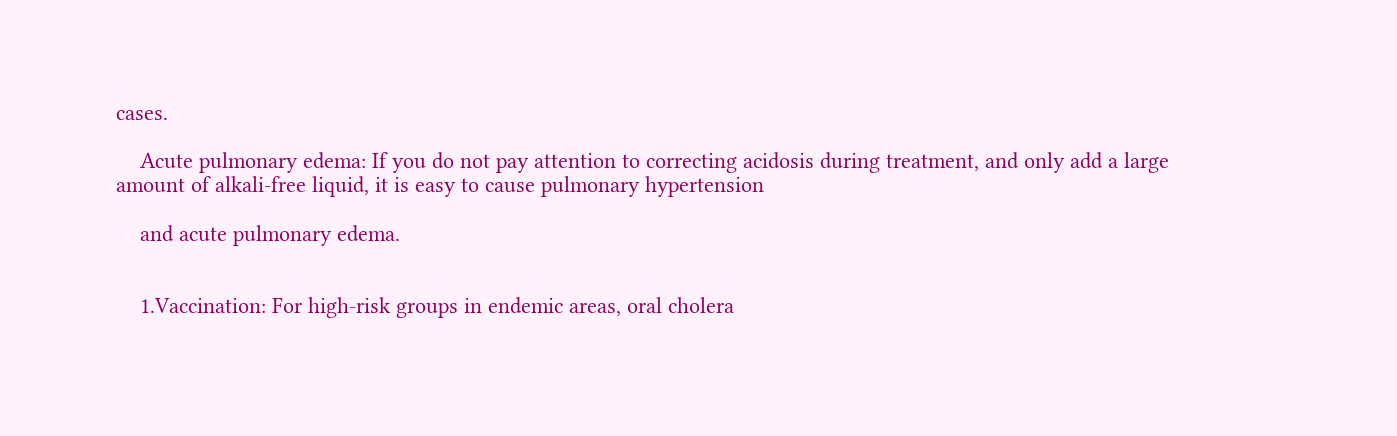cases.

    Acute pulmonary edema: If you do not pay attention to correcting acidosis during treatment, and only add a large amount of alkali-free liquid, it is easy to cause pulmonary hypertension

    and acute pulmonary edema.


    1.Vaccination: For high-risk groups in endemic areas, oral cholera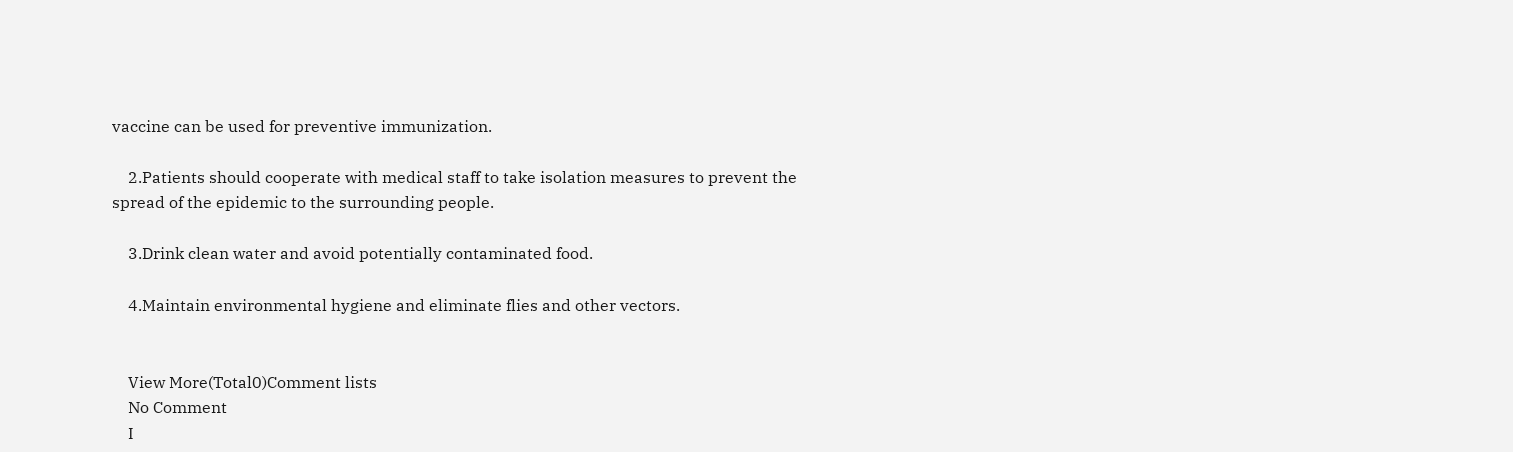vaccine can be used for preventive immunization.

    2.Patients should cooperate with medical staff to take isolation measures to prevent the spread of the epidemic to the surrounding people.

    3.Drink clean water and avoid potentially contaminated food.

    4.Maintain environmental hygiene and eliminate flies and other vectors.


    View More(Total0)Comment lists
    No Comment
    I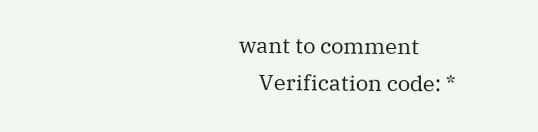want to comment
    Verification code: *